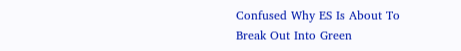Confused Why ES Is About To Break Out Into Green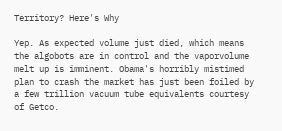Territory? Here's Why

Yep. As expected volume just died, which means the algobots are in control and the vaporvolume melt up is imminent. Obama's horribly mistimed plan to crash the market has just been foiled by a few trillion vacuum tube equivalents courtesy of Getco.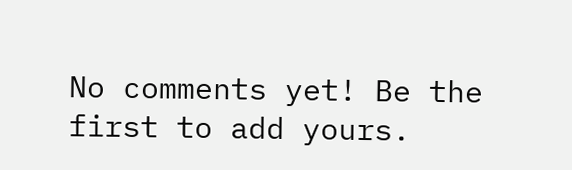No comments yet! Be the first to add yours.